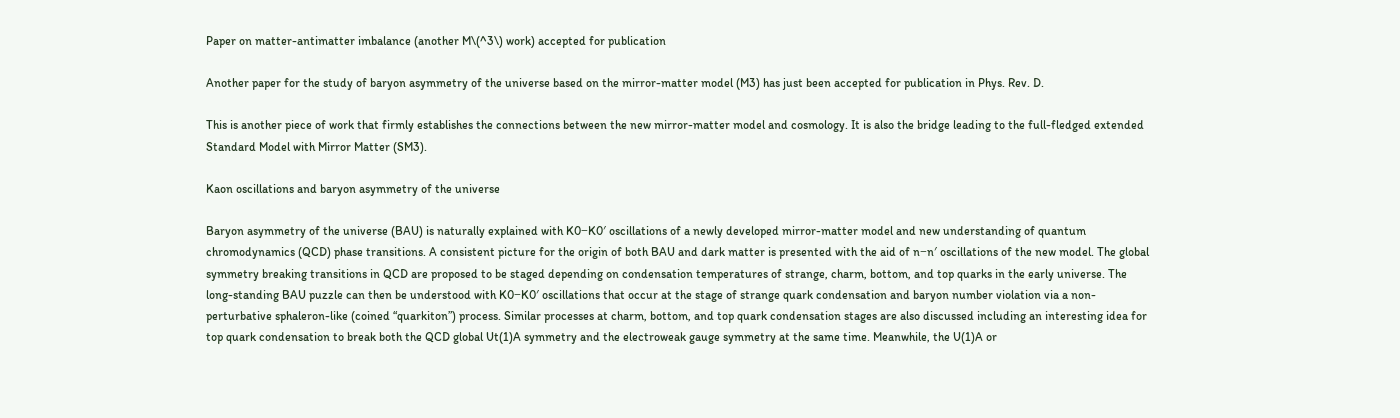Paper on matter-antimatter imbalance (another M\(^3\) work) accepted for publication

Another paper for the study of baryon asymmetry of the universe based on the mirror-matter model (M3) has just been accepted for publication in Phys. Rev. D.

This is another piece of work that firmly establishes the connections between the new mirror-matter model and cosmology. It is also the bridge leading to the full-fledged extended Standard Model with Mirror Matter (SM3).

Kaon oscillations and baryon asymmetry of the universe

Baryon asymmetry of the universe (BAU) is naturally explained with K0−K0′ oscillations of a newly developed mirror-matter model and new understanding of quantum chromodynamics (QCD) phase transitions. A consistent picture for the origin of both BAU and dark matter is presented with the aid of n−n′ oscillations of the new model. The global symmetry breaking transitions in QCD are proposed to be staged depending on condensation temperatures of strange, charm, bottom, and top quarks in the early universe. The long-standing BAU puzzle can then be understood with K0−K0′ oscillations that occur at the stage of strange quark condensation and baryon number violation via a non-perturbative sphaleron-like (coined “quarkiton”) process. Similar processes at charm, bottom, and top quark condensation stages are also discussed including an interesting idea for top quark condensation to break both the QCD global Ut(1)A symmetry and the electroweak gauge symmetry at the same time. Meanwhile, the U(1)A or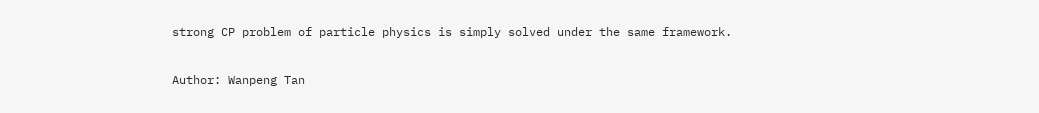strong CP problem of particle physics is simply solved under the same framework.

Author: Wanpeng Tan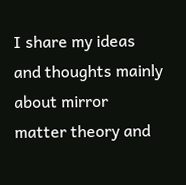I share my ideas and thoughts mainly about mirror matter theory and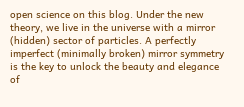open science on this blog. Under the new theory, we live in the universe with a mirror (hidden) sector of particles. A perfectly imperfect (minimally broken) mirror symmetry is the key to unlock the beauty and elegance of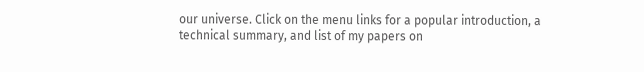our universe. Click on the menu links for a popular introduction, a technical summary, and list of my papers on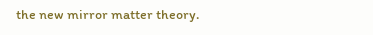the new mirror matter theory.